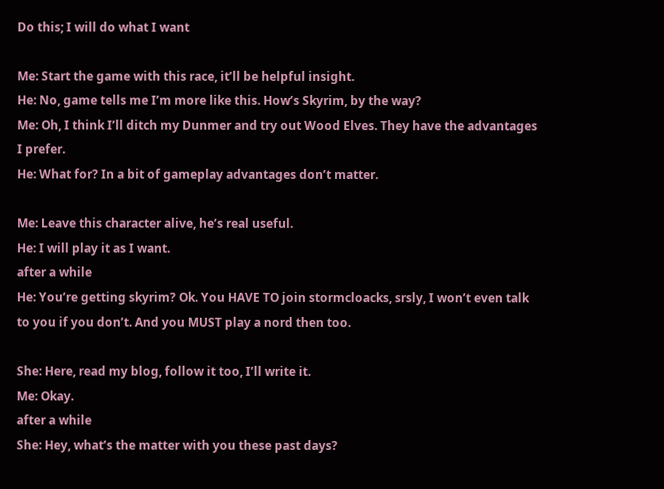Do this; I will do what I want

Me: Start the game with this race, it’ll be helpful insight.
He: No, game tells me I’m more like this. How’s Skyrim, by the way?
Me: Oh, I think I’ll ditch my Dunmer and try out Wood Elves. They have the advantages I prefer.
He: What for? In a bit of gameplay advantages don’t matter.

Me: Leave this character alive, he’s real useful.
He: I will play it as I want.
after a while
He: You’re getting skyrim? Ok. You HAVE TO join stormcloacks, srsly, I won’t even talk to you if you don’t. And you MUST play a nord then too.

She: Here, read my blog, follow it too, I’ll write it.
Me: Okay.
after a while
She: Hey, what’s the matter with you these past days?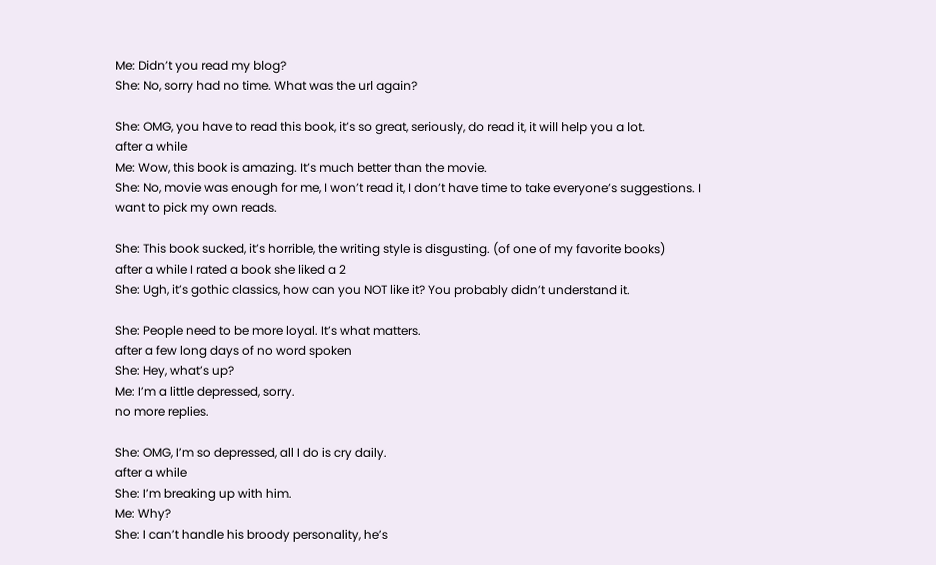Me: Didn’t you read my blog?
She: No, sorry had no time. What was the url again?

She: OMG, you have to read this book, it’s so great, seriously, do read it, it will help you a lot.
after a while
Me: Wow, this book is amazing. It’s much better than the movie.
She: No, movie was enough for me, I won’t read it, I don’t have time to take everyone’s suggestions. I want to pick my own reads.

She: This book sucked, it’s horrible, the writing style is disgusting. (of one of my favorite books)
after a while I rated a book she liked a 2
She: Ugh, it’s gothic classics, how can you NOT like it? You probably didn’t understand it.

She: People need to be more loyal. It’s what matters.
after a few long days of no word spoken
She: Hey, what’s up?
Me: I’m a little depressed, sorry.
no more replies.

She: OMG, I’m so depressed, all I do is cry daily.
after a while
She: I’m breaking up with him.
Me: Why?
She: I can’t handle his broody personality, he’s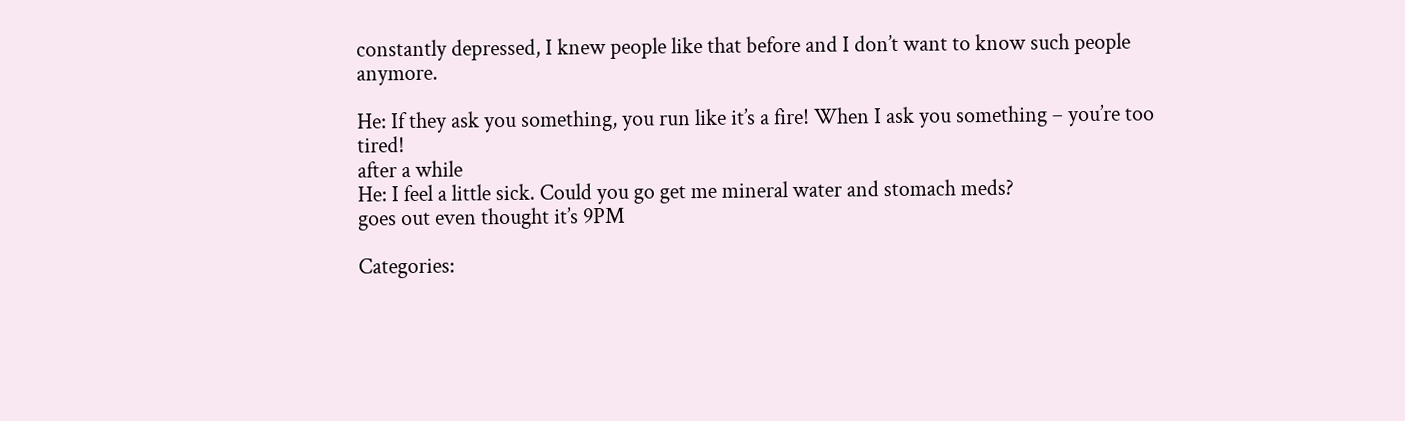constantly depressed, I knew people like that before and I don’t want to know such people anymore.

He: If they ask you something, you run like it’s a fire! When I ask you something – you’re too tired!
after a while
He: I feel a little sick. Could you go get me mineral water and stomach meds?
goes out even thought it’s 9PM

Categories: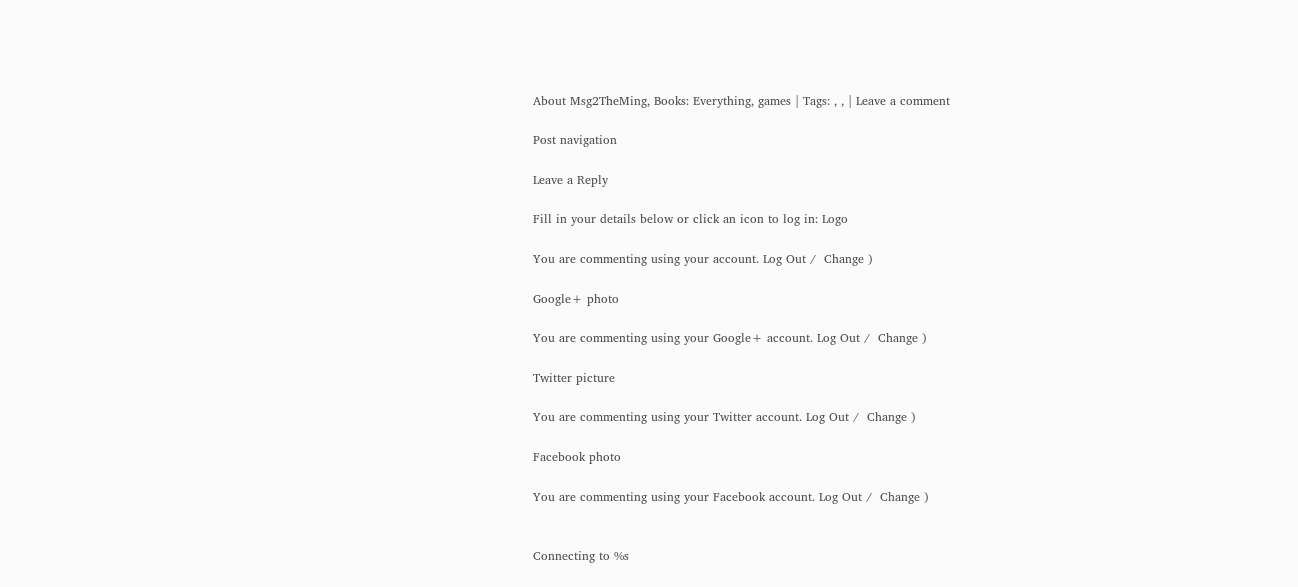About Msg2TheMing, Books: Everything, games | Tags: , , | Leave a comment

Post navigation

Leave a Reply

Fill in your details below or click an icon to log in: Logo

You are commenting using your account. Log Out /  Change )

Google+ photo

You are commenting using your Google+ account. Log Out /  Change )

Twitter picture

You are commenting using your Twitter account. Log Out /  Change )

Facebook photo

You are commenting using your Facebook account. Log Out /  Change )


Connecting to %s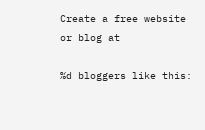Create a free website or blog at

%d bloggers like this: